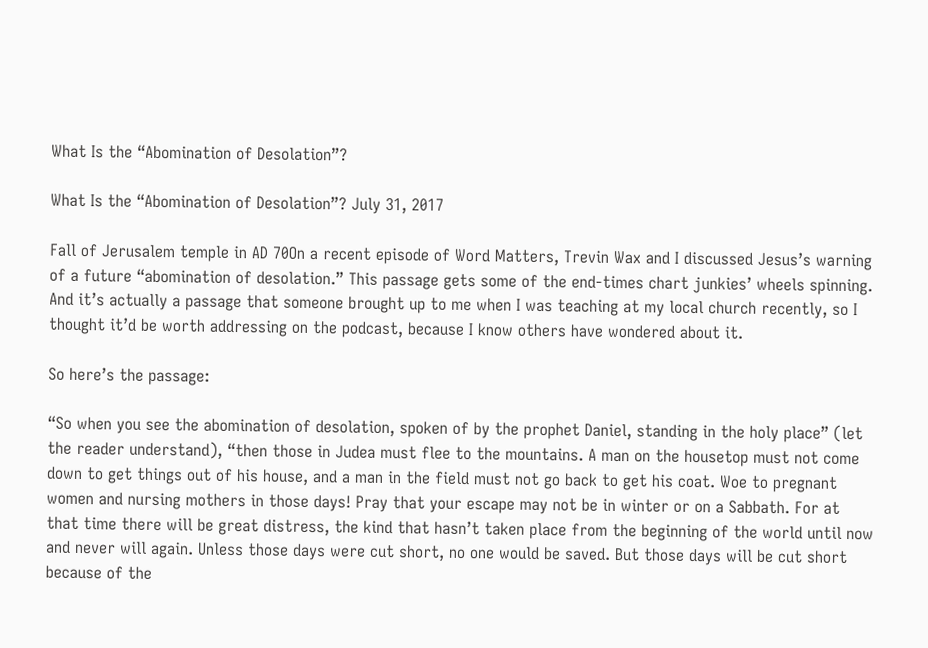What Is the “Abomination of Desolation”?

What Is the “Abomination of Desolation”? July 31, 2017

Fall of Jerusalem temple in AD 70On a recent episode of Word Matters, Trevin Wax and I discussed Jesus’s warning of a future “abomination of desolation.” This passage gets some of the end-times chart junkies’ wheels spinning. And it’s actually a passage that someone brought up to me when I was teaching at my local church recently, so I thought it’d be worth addressing on the podcast, because I know others have wondered about it.

So here’s the passage:

“So when you see the abomination of desolation, spoken of by the prophet Daniel, standing in the holy place” (let the reader understand), “then those in Judea must flee to the mountains. A man on the housetop must not come down to get things out of his house, and a man in the field must not go back to get his coat. Woe to pregnant women and nursing mothers in those days! Pray that your escape may not be in winter or on a Sabbath. For at that time there will be great distress, the kind that hasn’t taken place from the beginning of the world until now and never will again. Unless those days were cut short, no one would be saved. But those days will be cut short because of the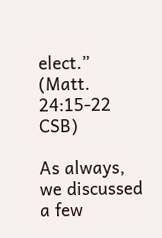elect.”
(Matt. 24:15-22 CSB)

As always, we discussed a few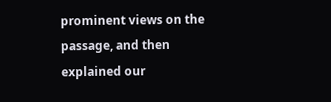prominent views on the passage, and then explained our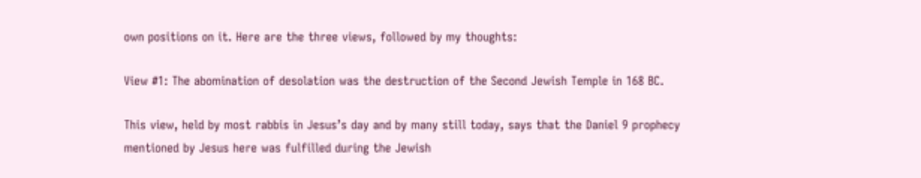own positions on it. Here are the three views, followed by my thoughts:

View #1: The abomination of desolation was the destruction of the Second Jewish Temple in 168 BC.

This view, held by most rabbis in Jesus’s day and by many still today, says that the Daniel 9 prophecy mentioned by Jesus here was fulfilled during the Jewish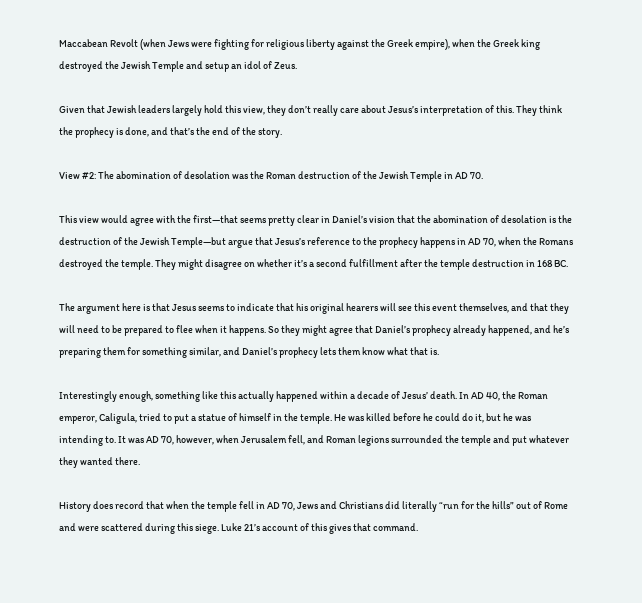Maccabean Revolt (when Jews were fighting for religious liberty against the Greek empire), when the Greek king destroyed the Jewish Temple and setup an idol of Zeus.

Given that Jewish leaders largely hold this view, they don’t really care about Jesus’s interpretation of this. They think the prophecy is done, and that’s the end of the story.

View #2: The abomination of desolation was the Roman destruction of the Jewish Temple in AD 70.

This view would agree with the first—that seems pretty clear in Daniel’s vision that the abomination of desolation is the destruction of the Jewish Temple—but argue that Jesus’s reference to the prophecy happens in AD 70, when the Romans destroyed the temple. They might disagree on whether it’s a second fulfillment after the temple destruction in 168 BC.

The argument here is that Jesus seems to indicate that his original hearers will see this event themselves, and that they will need to be prepared to flee when it happens. So they might agree that Daniel’s prophecy already happened, and he’s preparing them for something similar, and Daniel’s prophecy lets them know what that is.

Interestingly enough, something like this actually happened within a decade of Jesus’ death. In AD 40, the Roman emperor, Caligula, tried to put a statue of himself in the temple. He was killed before he could do it, but he was intending to. It was AD 70, however, when Jerusalem fell, and Roman legions surrounded the temple and put whatever they wanted there.

History does record that when the temple fell in AD 70, Jews and Christians did literally “run for the hills” out of Rome and were scattered during this siege. Luke 21’s account of this gives that command.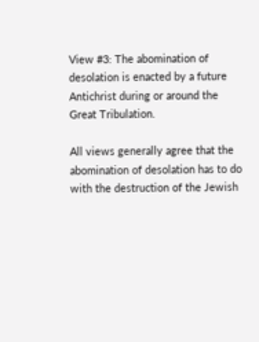View #3: The abomination of desolation is enacted by a future Antichrist during or around the Great Tribulation.

All views generally agree that the abomination of desolation has to do with the destruction of the Jewish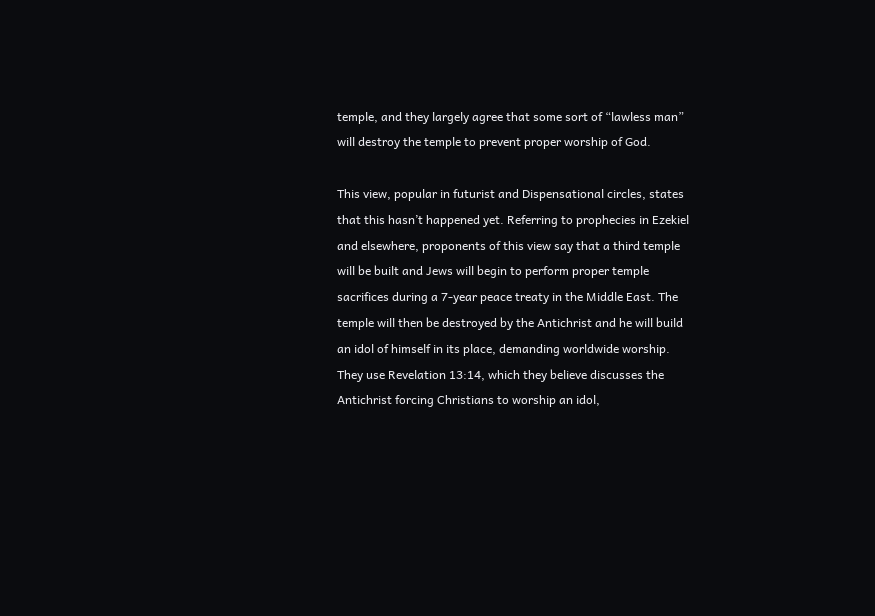temple, and they largely agree that some sort of “lawless man” will destroy the temple to prevent proper worship of God.

This view, popular in futurist and Dispensational circles, states that this hasn’t happened yet. Referring to prophecies in Ezekiel and elsewhere, proponents of this view say that a third temple will be built and Jews will begin to perform proper temple sacrifices during a 7-year peace treaty in the Middle East. The temple will then be destroyed by the Antichrist and he will build an idol of himself in its place, demanding worldwide worship. They use Revelation 13:14, which they believe discusses the Antichrist forcing Christians to worship an idol,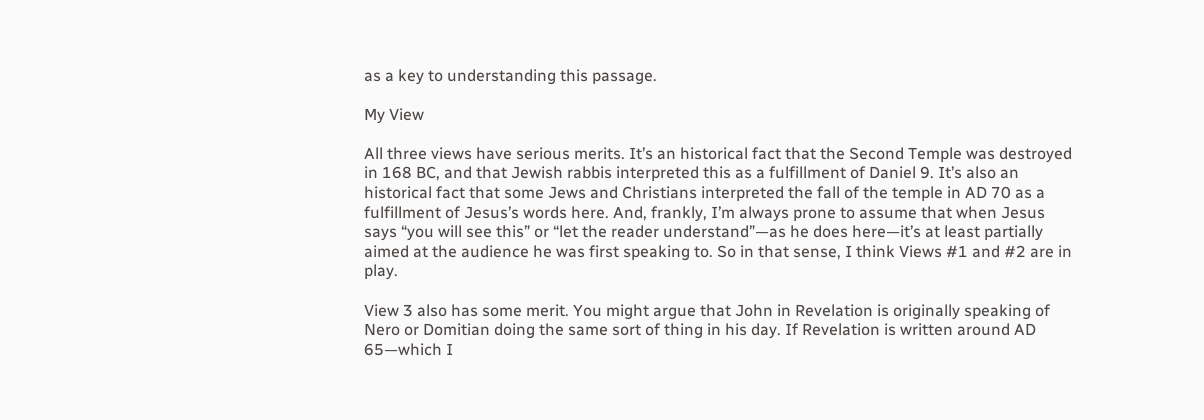as a key to understanding this passage.

My View

All three views have serious merits. It’s an historical fact that the Second Temple was destroyed in 168 BC, and that Jewish rabbis interpreted this as a fulfillment of Daniel 9. It’s also an historical fact that some Jews and Christians interpreted the fall of the temple in AD 70 as a fulfillment of Jesus’s words here. And, frankly, I’m always prone to assume that when Jesus says “you will see this” or “let the reader understand”—as he does here—it’s at least partially aimed at the audience he was first speaking to. So in that sense, I think Views #1 and #2 are in play.

View 3 also has some merit. You might argue that John in Revelation is originally speaking of Nero or Domitian doing the same sort of thing in his day. If Revelation is written around AD 65—which I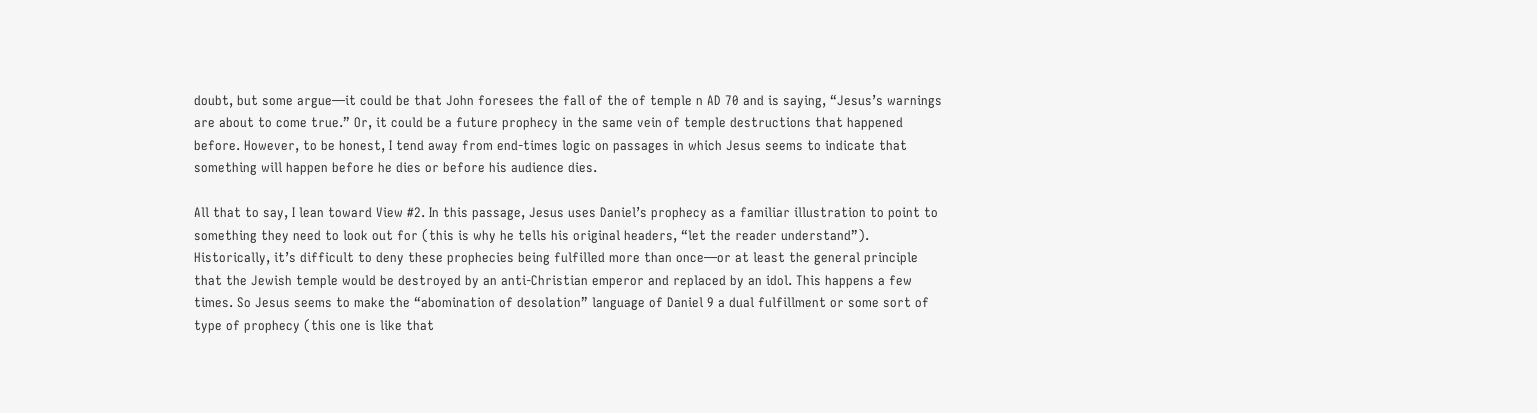doubt, but some argue—it could be that John foresees the fall of the of temple n AD 70 and is saying, “Jesus’s warnings are about to come true.” Or, it could be a future prophecy in the same vein of temple destructions that happened before. However, to be honest, I tend away from end-times logic on passages in which Jesus seems to indicate that something will happen before he dies or before his audience dies.

All that to say, I lean toward View #2. In this passage, Jesus uses Daniel’s prophecy as a familiar illustration to point to something they need to look out for (this is why he tells his original headers, “let the reader understand”). Historically, it’s difficult to deny these prophecies being fulfilled more than once—or at least the general principle that the Jewish temple would be destroyed by an anti-Christian emperor and replaced by an idol. This happens a few times. So Jesus seems to make the “abomination of desolation” language of Daniel 9 a dual fulfillment or some sort of type of prophecy (this one is like that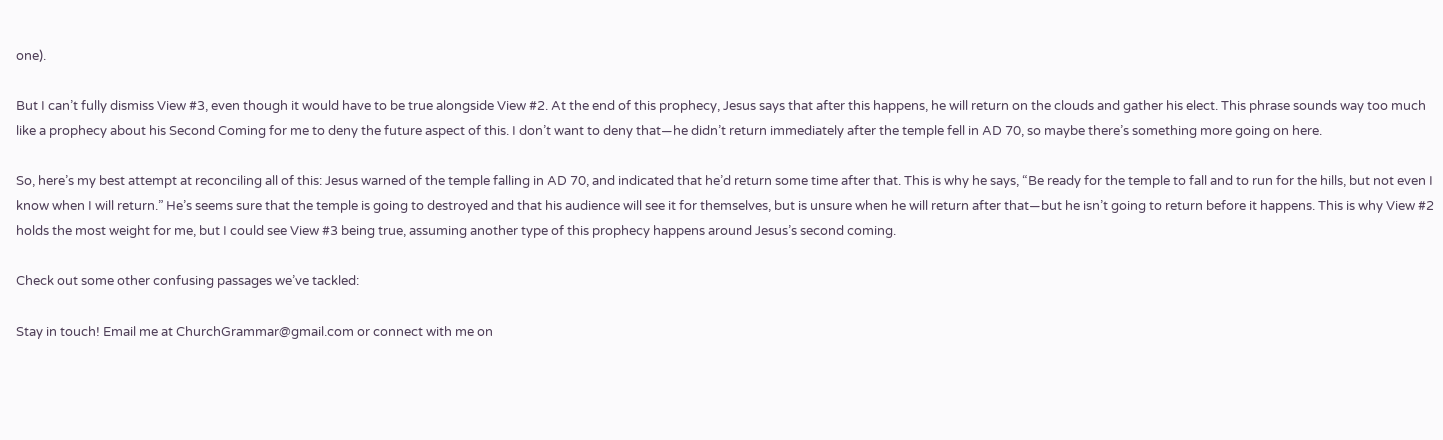one).

But I can’t fully dismiss View #3, even though it would have to be true alongside View #2. At the end of this prophecy, Jesus says that after this happens, he will return on the clouds and gather his elect. This phrase sounds way too much like a prophecy about his Second Coming for me to deny the future aspect of this. I don’t want to deny that—he didn’t return immediately after the temple fell in AD 70, so maybe there’s something more going on here.

So, here’s my best attempt at reconciling all of this: Jesus warned of the temple falling in AD 70, and indicated that he’d return some time after that. This is why he says, “Be ready for the temple to fall and to run for the hills, but not even I know when I will return.” He’s seems sure that the temple is going to destroyed and that his audience will see it for themselves, but is unsure when he will return after that—but he isn’t going to return before it happens. This is why View #2 holds the most weight for me, but I could see View #3 being true, assuming another type of this prophecy happens around Jesus’s second coming.

Check out some other confusing passages we’ve tackled:

Stay in touch! Email me at ChurchGrammar@gmail.com or connect with me on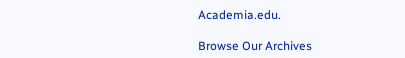Academia.edu.

Browse Our Archives